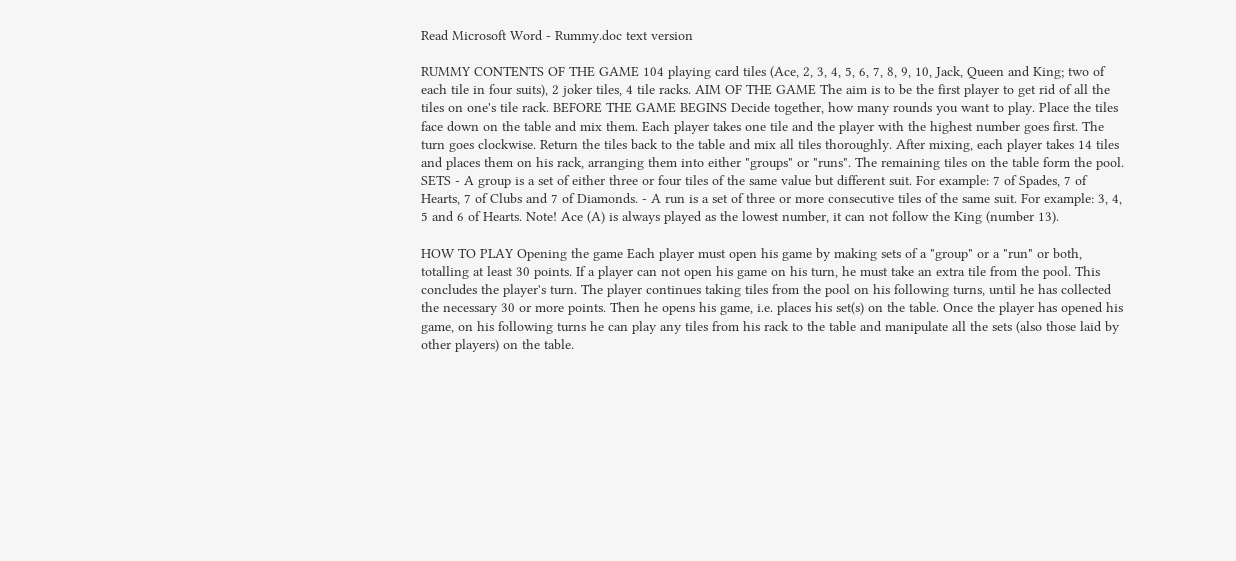Read Microsoft Word - Rummy.doc text version

RUMMY CONTENTS OF THE GAME 104 playing card tiles (Ace, 2, 3, 4, 5, 6, 7, 8, 9, 10, Jack, Queen and King; two of each tile in four suits), 2 joker tiles, 4 tile racks. AIM OF THE GAME The aim is to be the first player to get rid of all the tiles on one's tile rack. BEFORE THE GAME BEGINS Decide together, how many rounds you want to play. Place the tiles face down on the table and mix them. Each player takes one tile and the player with the highest number goes first. The turn goes clockwise. Return the tiles back to the table and mix all tiles thoroughly. After mixing, each player takes 14 tiles and places them on his rack, arranging them into either "groups" or "runs". The remaining tiles on the table form the pool. SETS - A group is a set of either three or four tiles of the same value but different suit. For example: 7 of Spades, 7 of Hearts, 7 of Clubs and 7 of Diamonds. - A run is a set of three or more consecutive tiles of the same suit. For example: 3, 4, 5 and 6 of Hearts. Note! Ace (A) is always played as the lowest number, it can not follow the King (number 13).

HOW TO PLAY Opening the game Each player must open his game by making sets of a "group" or a "run" or both, totalling at least 30 points. If a player can not open his game on his turn, he must take an extra tile from the pool. This concludes the player's turn. The player continues taking tiles from the pool on his following turns, until he has collected the necessary 30 or more points. Then he opens his game, i.e. places his set(s) on the table. Once the player has opened his game, on his following turns he can play any tiles from his rack to the table and manipulate all the sets (also those laid by other players) on the table.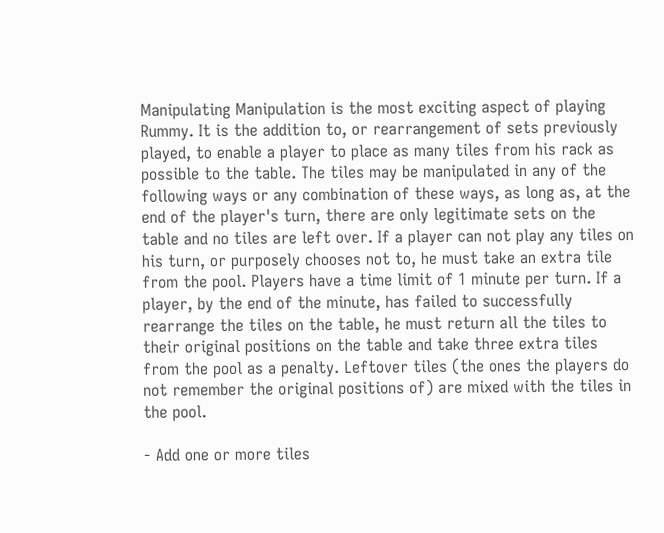Manipulating Manipulation is the most exciting aspect of playing Rummy. It is the addition to, or rearrangement of sets previously played, to enable a player to place as many tiles from his rack as possible to the table. The tiles may be manipulated in any of the following ways or any combination of these ways, as long as, at the end of the player's turn, there are only legitimate sets on the table and no tiles are left over. If a player can not play any tiles on his turn, or purposely chooses not to, he must take an extra tile from the pool. Players have a time limit of 1 minute per turn. If a player, by the end of the minute, has failed to successfully rearrange the tiles on the table, he must return all the tiles to their original positions on the table and take three extra tiles from the pool as a penalty. Leftover tiles (the ones the players do not remember the original positions of) are mixed with the tiles in the pool.

- Add one or more tiles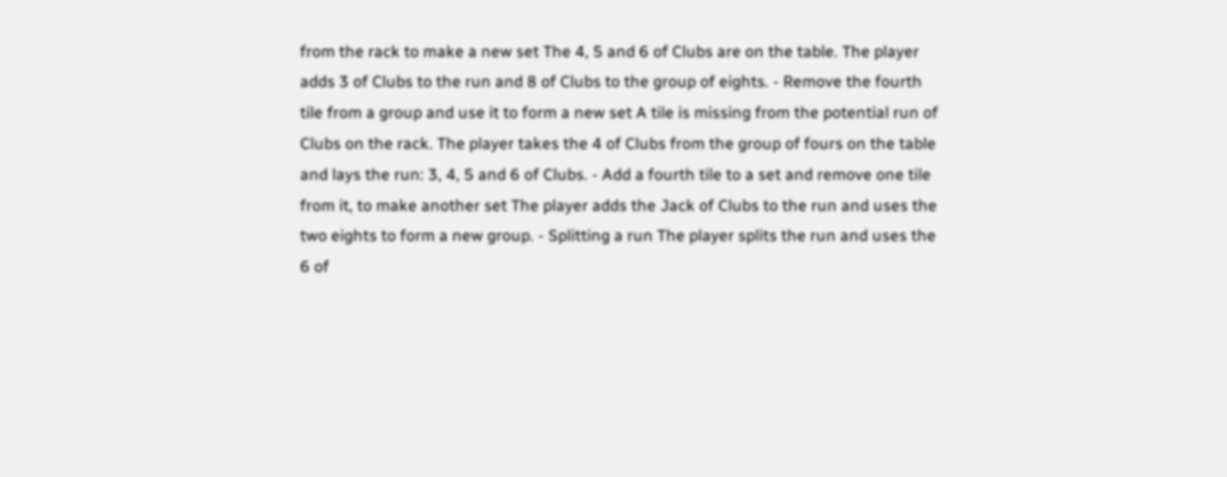from the rack to make a new set The 4, 5 and 6 of Clubs are on the table. The player adds 3 of Clubs to the run and 8 of Clubs to the group of eights. - Remove the fourth tile from a group and use it to form a new set A tile is missing from the potential run of Clubs on the rack. The player takes the 4 of Clubs from the group of fours on the table and lays the run: 3, 4, 5 and 6 of Clubs. - Add a fourth tile to a set and remove one tile from it, to make another set The player adds the Jack of Clubs to the run and uses the two eights to form a new group. - Splitting a run The player splits the run and uses the 6 of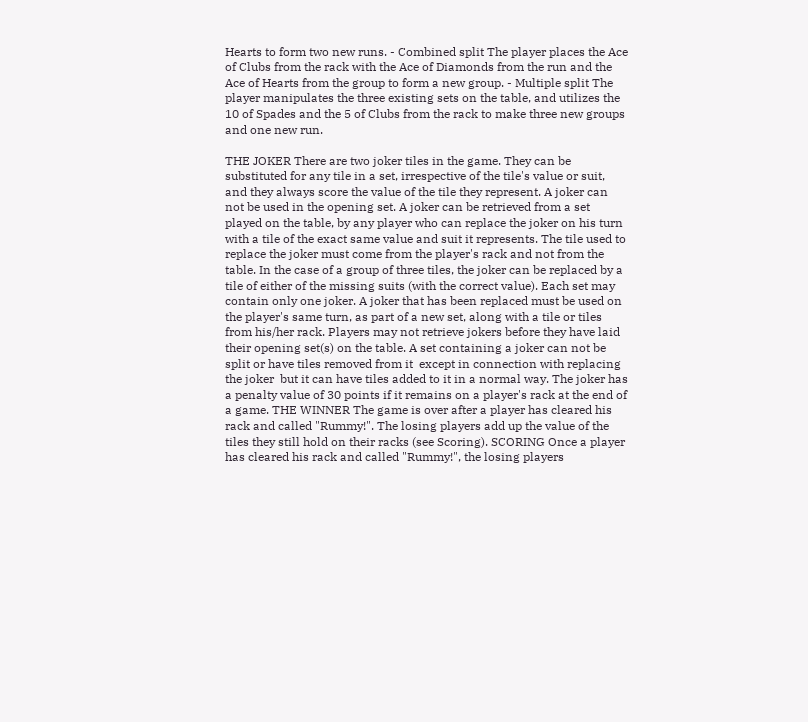Hearts to form two new runs. - Combined split The player places the Ace of Clubs from the rack with the Ace of Diamonds from the run and the Ace of Hearts from the group to form a new group. - Multiple split The player manipulates the three existing sets on the table, and utilizes the 10 of Spades and the 5 of Clubs from the rack to make three new groups and one new run.

THE JOKER There are two joker tiles in the game. They can be substituted for any tile in a set, irrespective of the tile's value or suit, and they always score the value of the tile they represent. A joker can not be used in the opening set. A joker can be retrieved from a set played on the table, by any player who can replace the joker on his turn with a tile of the exact same value and suit it represents. The tile used to replace the joker must come from the player's rack and not from the table. In the case of a group of three tiles, the joker can be replaced by a tile of either of the missing suits (with the correct value). Each set may contain only one joker. A joker that has been replaced must be used on the player's same turn, as part of a new set, along with a tile or tiles from his/her rack. Players may not retrieve jokers before they have laid their opening set(s) on the table. A set containing a joker can not be split or have tiles removed from it  except in connection with replacing the joker  but it can have tiles added to it in a normal way. The joker has a penalty value of 30 points if it remains on a player's rack at the end of a game. THE WINNER The game is over after a player has cleared his rack and called "Rummy!". The losing players add up the value of the tiles they still hold on their racks (see Scoring). SCORING Once a player has cleared his rack and called "Rummy!", the losing players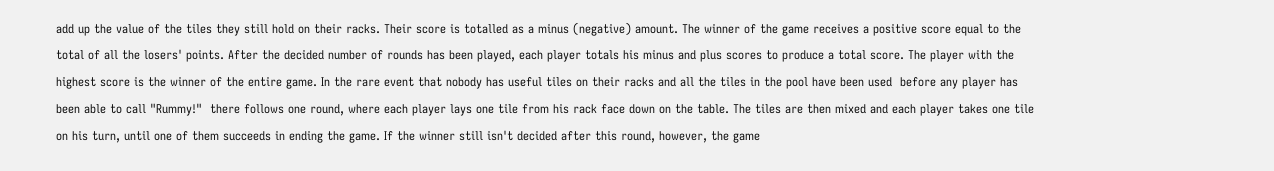add up the value of the tiles they still hold on their racks. Their score is totalled as a minus (negative) amount. The winner of the game receives a positive score equal to the total of all the losers' points. After the decided number of rounds has been played, each player totals his minus and plus scores to produce a total score. The player with the highest score is the winner of the entire game. In the rare event that nobody has useful tiles on their racks and all the tiles in the pool have been used  before any player has been able to call "Rummy!"  there follows one round, where each player lays one tile from his rack face down on the table. The tiles are then mixed and each player takes one tile on his turn, until one of them succeeds in ending the game. If the winner still isn't decided after this round, however, the game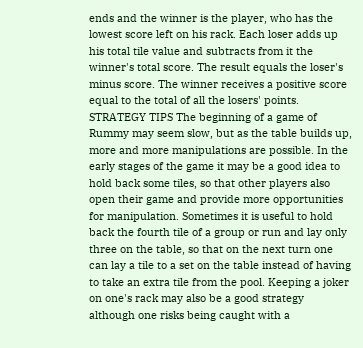ends and the winner is the player, who has the lowest score left on his rack. Each loser adds up his total tile value and subtracts from it the winner's total score. The result equals the loser's minus score. The winner receives a positive score equal to the total of all the losers' points. STRATEGY TIPS The beginning of a game of Rummy may seem slow, but as the table builds up, more and more manipulations are possible. In the early stages of the game it may be a good idea to hold back some tiles, so that other players also open their game and provide more opportunities for manipulation. Sometimes it is useful to hold back the fourth tile of a group or run and lay only three on the table, so that on the next turn one can lay a tile to a set on the table instead of having to take an extra tile from the pool. Keeping a joker on one's rack may also be a good strategy  although one risks being caught with a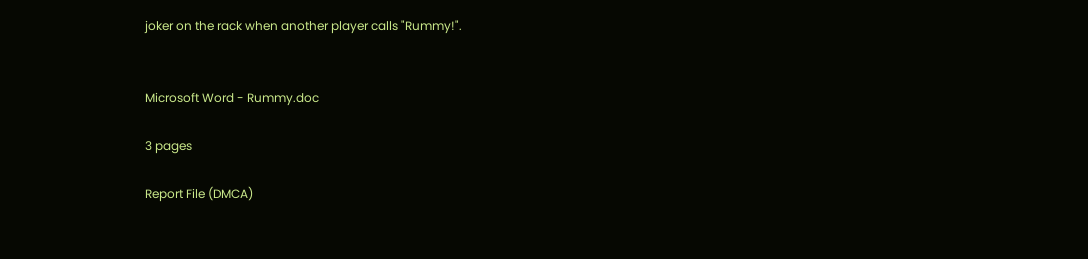joker on the rack when another player calls "Rummy!".


Microsoft Word - Rummy.doc

3 pages

Report File (DMCA)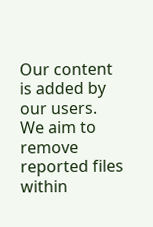Our content is added by our users. We aim to remove reported files within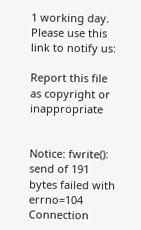1 working day. Please use this link to notify us:

Report this file as copyright or inappropriate


Notice: fwrite(): send of 191 bytes failed with errno=104 Connection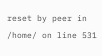reset by peer in /home/ on line 531